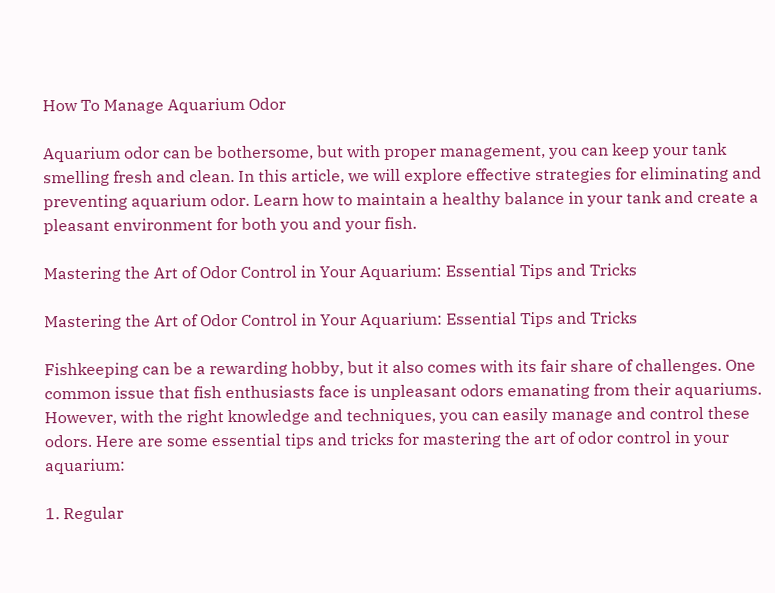How To Manage Aquarium Odor

Aquarium odor can be bothersome, but with proper management, you can keep your tank smelling fresh and clean. In this article, we will explore effective strategies for eliminating and preventing aquarium odor. Learn how to maintain a healthy balance in your tank and create a pleasant environment for both you and your fish.

Mastering the Art of Odor Control in Your Aquarium: Essential Tips and Tricks

Mastering the Art of Odor Control in Your Aquarium: Essential Tips and Tricks

Fishkeeping can be a rewarding hobby, but it also comes with its fair share of challenges. One common issue that fish enthusiasts face is unpleasant odors emanating from their aquariums. However, with the right knowledge and techniques, you can easily manage and control these odors. Here are some essential tips and tricks for mastering the art of odor control in your aquarium:

1. Regular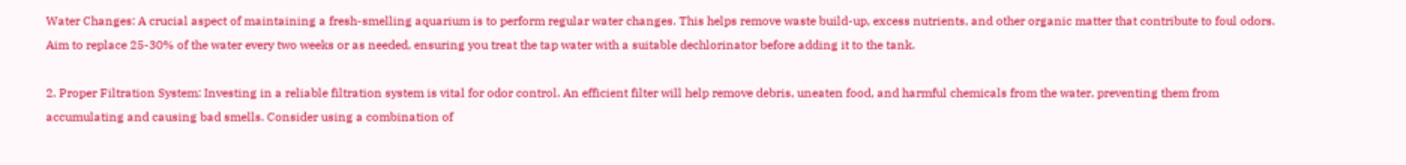Water Changes: A crucial aspect of maintaining a fresh-smelling aquarium is to perform regular water changes. This helps remove waste build-up, excess nutrients, and other organic matter that contribute to foul odors. Aim to replace 25-30% of the water every two weeks or as needed, ensuring you treat the tap water with a suitable dechlorinator before adding it to the tank.

2. Proper Filtration System: Investing in a reliable filtration system is vital for odor control. An efficient filter will help remove debris, uneaten food, and harmful chemicals from the water, preventing them from accumulating and causing bad smells. Consider using a combination of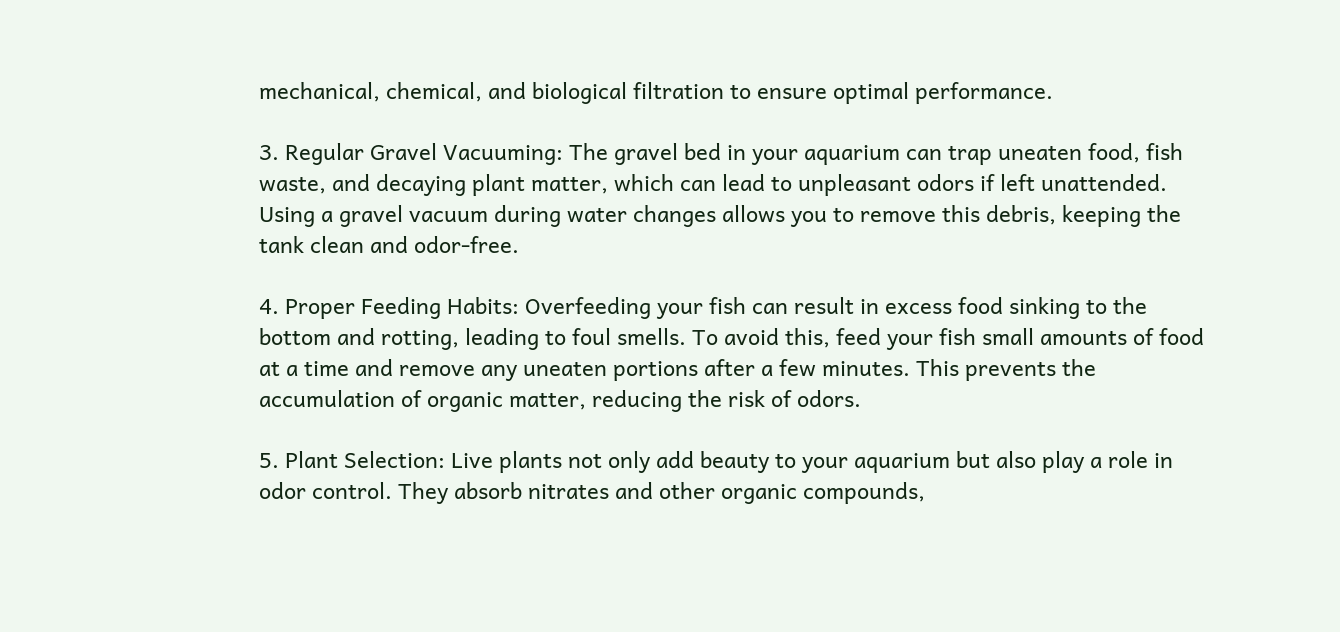mechanical, chemical, and biological filtration to ensure optimal performance.

3. Regular Gravel Vacuuming: The gravel bed in your aquarium can trap uneaten food, fish waste, and decaying plant matter, which can lead to unpleasant odors if left unattended. Using a gravel vacuum during water changes allows you to remove this debris, keeping the tank clean and odor-free.

4. Proper Feeding Habits: Overfeeding your fish can result in excess food sinking to the bottom and rotting, leading to foul smells. To avoid this, feed your fish small amounts of food at a time and remove any uneaten portions after a few minutes. This prevents the accumulation of organic matter, reducing the risk of odors.

5. Plant Selection: Live plants not only add beauty to your aquarium but also play a role in odor control. They absorb nitrates and other organic compounds,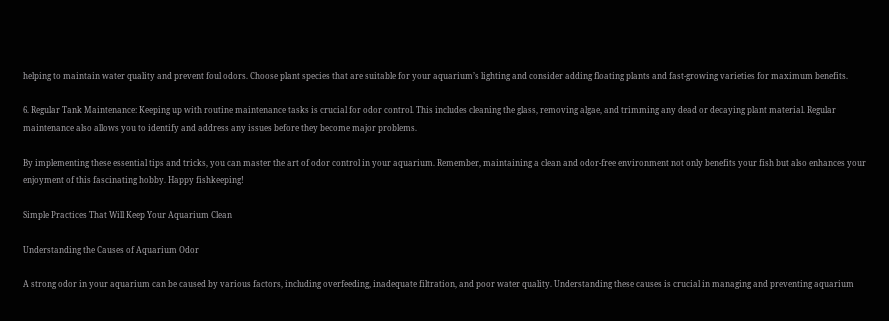helping to maintain water quality and prevent foul odors. Choose plant species that are suitable for your aquarium’s lighting and consider adding floating plants and fast-growing varieties for maximum benefits.

6. Regular Tank Maintenance: Keeping up with routine maintenance tasks is crucial for odor control. This includes cleaning the glass, removing algae, and trimming any dead or decaying plant material. Regular maintenance also allows you to identify and address any issues before they become major problems.

By implementing these essential tips and tricks, you can master the art of odor control in your aquarium. Remember, maintaining a clean and odor-free environment not only benefits your fish but also enhances your enjoyment of this fascinating hobby. Happy fishkeeping!

Simple Practices That Will Keep Your Aquarium Clean

Understanding the Causes of Aquarium Odor

A strong odor in your aquarium can be caused by various factors, including overfeeding, inadequate filtration, and poor water quality. Understanding these causes is crucial in managing and preventing aquarium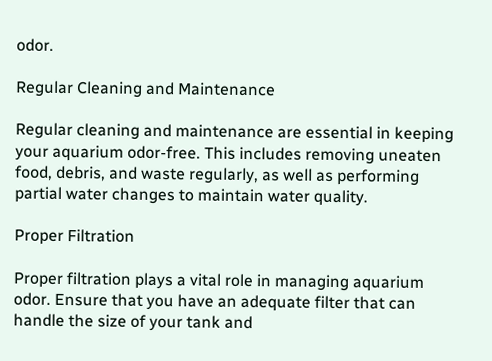odor.

Regular Cleaning and Maintenance

Regular cleaning and maintenance are essential in keeping your aquarium odor-free. This includes removing uneaten food, debris, and waste regularly, as well as performing partial water changes to maintain water quality.

Proper Filtration

Proper filtration plays a vital role in managing aquarium odor. Ensure that you have an adequate filter that can handle the size of your tank and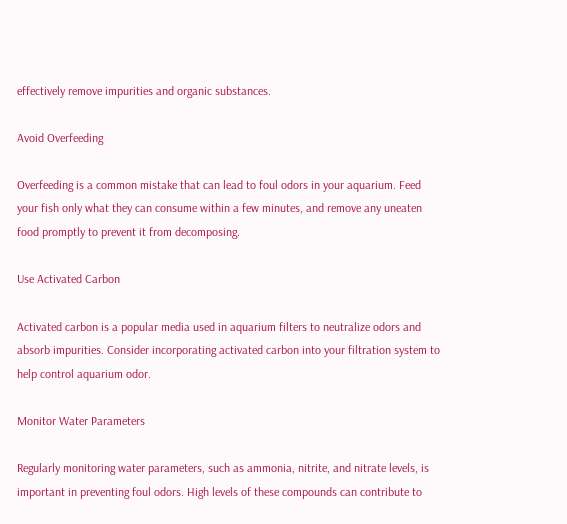effectively remove impurities and organic substances.

Avoid Overfeeding

Overfeeding is a common mistake that can lead to foul odors in your aquarium. Feed your fish only what they can consume within a few minutes, and remove any uneaten food promptly to prevent it from decomposing.

Use Activated Carbon

Activated carbon is a popular media used in aquarium filters to neutralize odors and absorb impurities. Consider incorporating activated carbon into your filtration system to help control aquarium odor.

Monitor Water Parameters

Regularly monitoring water parameters, such as ammonia, nitrite, and nitrate levels, is important in preventing foul odors. High levels of these compounds can contribute to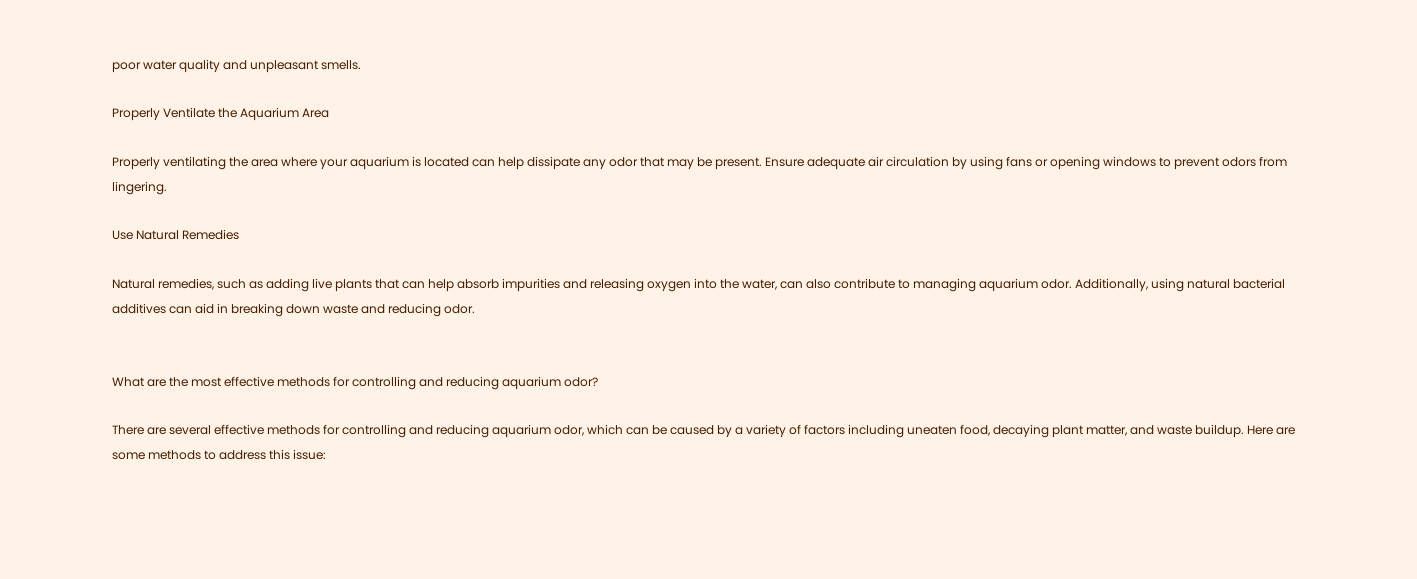poor water quality and unpleasant smells.

Properly Ventilate the Aquarium Area

Properly ventilating the area where your aquarium is located can help dissipate any odor that may be present. Ensure adequate air circulation by using fans or opening windows to prevent odors from lingering.

Use Natural Remedies

Natural remedies, such as adding live plants that can help absorb impurities and releasing oxygen into the water, can also contribute to managing aquarium odor. Additionally, using natural bacterial additives can aid in breaking down waste and reducing odor.


What are the most effective methods for controlling and reducing aquarium odor?

There are several effective methods for controlling and reducing aquarium odor, which can be caused by a variety of factors including uneaten food, decaying plant matter, and waste buildup. Here are some methods to address this issue: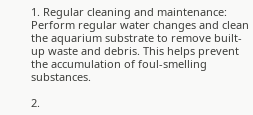1. Regular cleaning and maintenance: Perform regular water changes and clean the aquarium substrate to remove built-up waste and debris. This helps prevent the accumulation of foul-smelling substances.

2.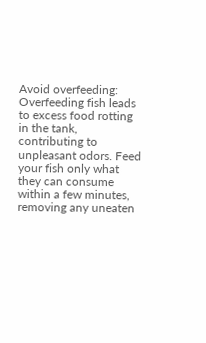Avoid overfeeding: Overfeeding fish leads to excess food rotting in the tank, contributing to unpleasant odors. Feed your fish only what they can consume within a few minutes, removing any uneaten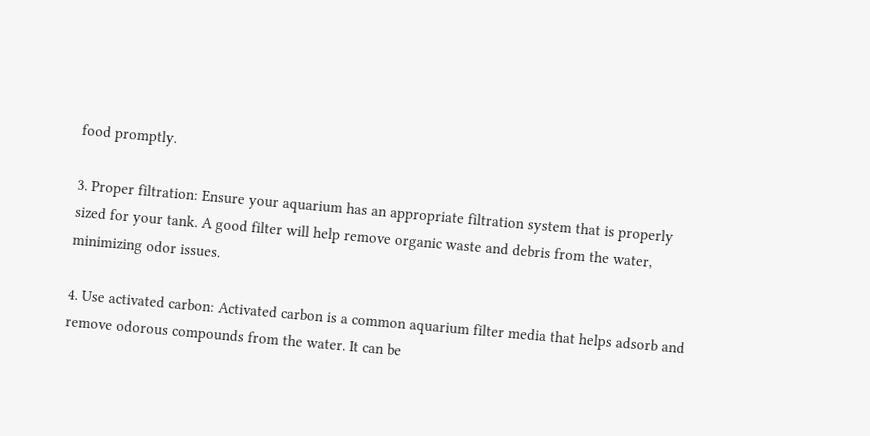food promptly.

3. Proper filtration: Ensure your aquarium has an appropriate filtration system that is properly sized for your tank. A good filter will help remove organic waste and debris from the water, minimizing odor issues.

4. Use activated carbon: Activated carbon is a common aquarium filter media that helps adsorb and remove odorous compounds from the water. It can be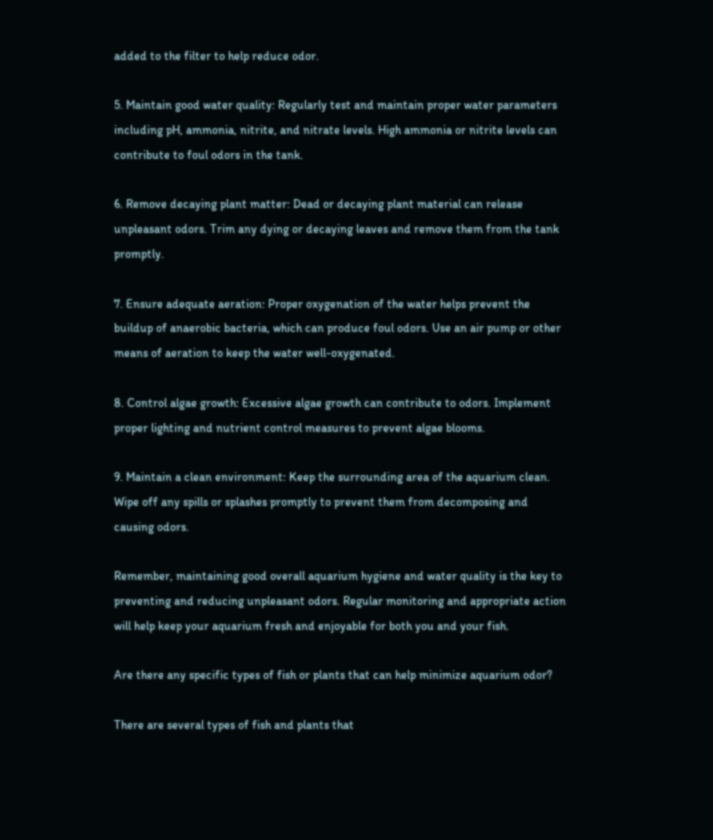added to the filter to help reduce odor.

5. Maintain good water quality: Regularly test and maintain proper water parameters including pH, ammonia, nitrite, and nitrate levels. High ammonia or nitrite levels can contribute to foul odors in the tank.

6. Remove decaying plant matter: Dead or decaying plant material can release unpleasant odors. Trim any dying or decaying leaves and remove them from the tank promptly.

7. Ensure adequate aeration: Proper oxygenation of the water helps prevent the buildup of anaerobic bacteria, which can produce foul odors. Use an air pump or other means of aeration to keep the water well-oxygenated.

8. Control algae growth: Excessive algae growth can contribute to odors. Implement proper lighting and nutrient control measures to prevent algae blooms.

9. Maintain a clean environment: Keep the surrounding area of the aquarium clean. Wipe off any spills or splashes promptly to prevent them from decomposing and causing odors.

Remember, maintaining good overall aquarium hygiene and water quality is the key to preventing and reducing unpleasant odors. Regular monitoring and appropriate action will help keep your aquarium fresh and enjoyable for both you and your fish.

Are there any specific types of fish or plants that can help minimize aquarium odor?

There are several types of fish and plants that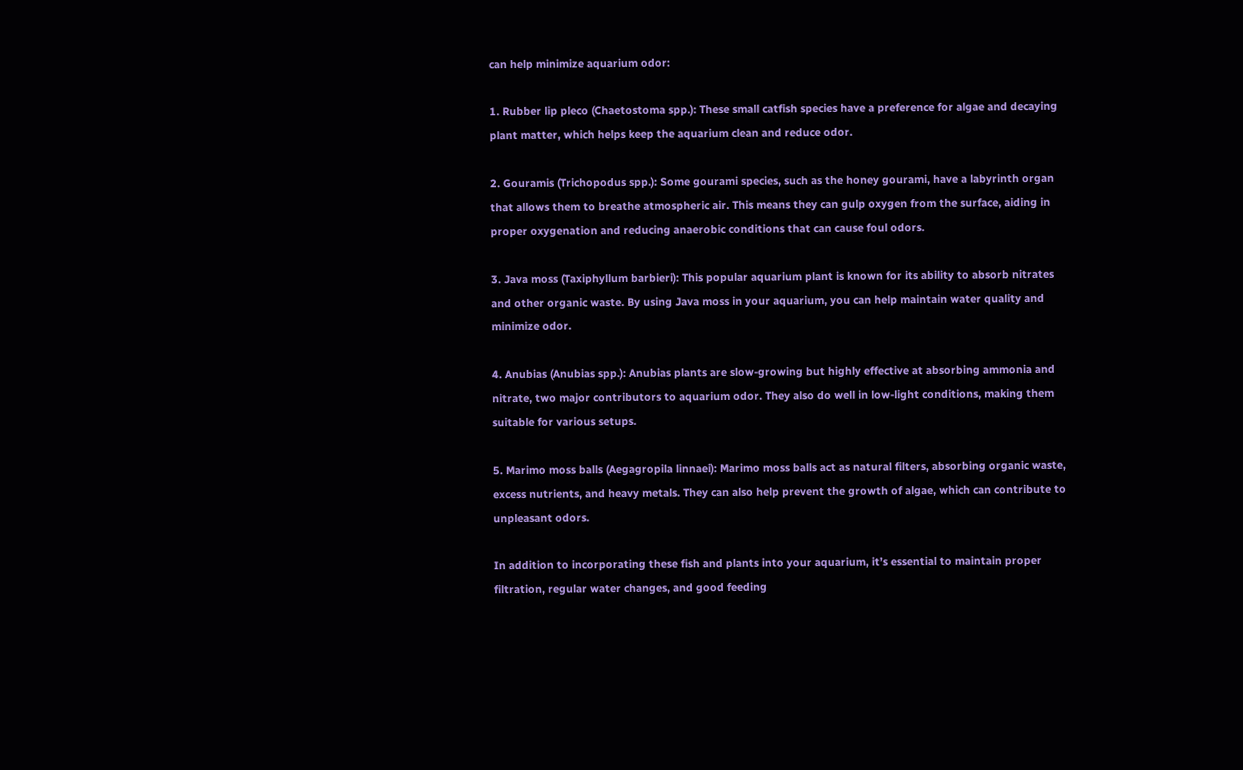can help minimize aquarium odor:

1. Rubber lip pleco (Chaetostoma spp.): These small catfish species have a preference for algae and decaying plant matter, which helps keep the aquarium clean and reduce odor.

2. Gouramis (Trichopodus spp.): Some gourami species, such as the honey gourami, have a labyrinth organ that allows them to breathe atmospheric air. This means they can gulp oxygen from the surface, aiding in proper oxygenation and reducing anaerobic conditions that can cause foul odors.

3. Java moss (Taxiphyllum barbieri): This popular aquarium plant is known for its ability to absorb nitrates and other organic waste. By using Java moss in your aquarium, you can help maintain water quality and minimize odor.

4. Anubias (Anubias spp.): Anubias plants are slow-growing but highly effective at absorbing ammonia and nitrate, two major contributors to aquarium odor. They also do well in low-light conditions, making them suitable for various setups.

5. Marimo moss balls (Aegagropila linnaei): Marimo moss balls act as natural filters, absorbing organic waste, excess nutrients, and heavy metals. They can also help prevent the growth of algae, which can contribute to unpleasant odors.

In addition to incorporating these fish and plants into your aquarium, it’s essential to maintain proper filtration, regular water changes, and good feeding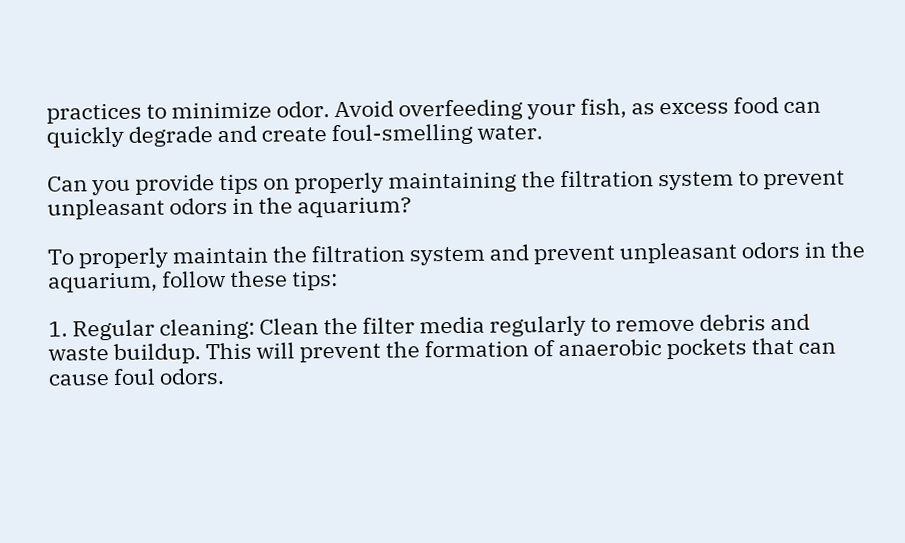practices to minimize odor. Avoid overfeeding your fish, as excess food can quickly degrade and create foul-smelling water.

Can you provide tips on properly maintaining the filtration system to prevent unpleasant odors in the aquarium?

To properly maintain the filtration system and prevent unpleasant odors in the aquarium, follow these tips:

1. Regular cleaning: Clean the filter media regularly to remove debris and waste buildup. This will prevent the formation of anaerobic pockets that can cause foul odors.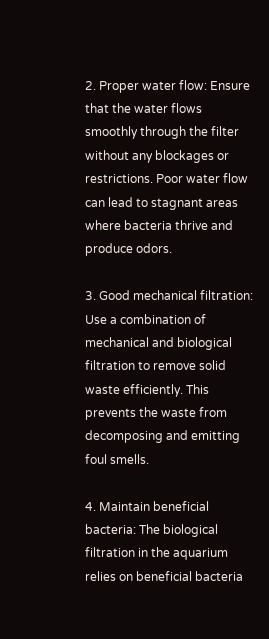2. Proper water flow: Ensure that the water flows smoothly through the filter without any blockages or restrictions. Poor water flow can lead to stagnant areas where bacteria thrive and produce odors.

3. Good mechanical filtration: Use a combination of mechanical and biological filtration to remove solid waste efficiently. This prevents the waste from decomposing and emitting foul smells.

4. Maintain beneficial bacteria: The biological filtration in the aquarium relies on beneficial bacteria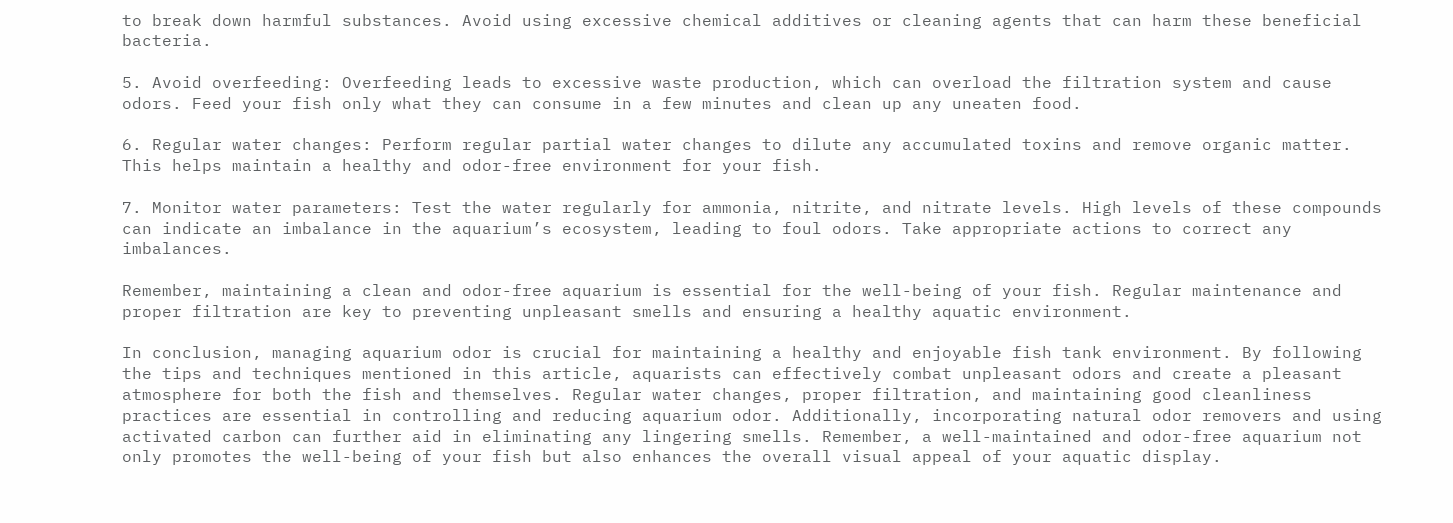to break down harmful substances. Avoid using excessive chemical additives or cleaning agents that can harm these beneficial bacteria.

5. Avoid overfeeding: Overfeeding leads to excessive waste production, which can overload the filtration system and cause odors. Feed your fish only what they can consume in a few minutes and clean up any uneaten food.

6. Regular water changes: Perform regular partial water changes to dilute any accumulated toxins and remove organic matter. This helps maintain a healthy and odor-free environment for your fish.

7. Monitor water parameters: Test the water regularly for ammonia, nitrite, and nitrate levels. High levels of these compounds can indicate an imbalance in the aquarium’s ecosystem, leading to foul odors. Take appropriate actions to correct any imbalances.

Remember, maintaining a clean and odor-free aquarium is essential for the well-being of your fish. Regular maintenance and proper filtration are key to preventing unpleasant smells and ensuring a healthy aquatic environment.

In conclusion, managing aquarium odor is crucial for maintaining a healthy and enjoyable fish tank environment. By following the tips and techniques mentioned in this article, aquarists can effectively combat unpleasant odors and create a pleasant atmosphere for both the fish and themselves. Regular water changes, proper filtration, and maintaining good cleanliness practices are essential in controlling and reducing aquarium odor. Additionally, incorporating natural odor removers and using activated carbon can further aid in eliminating any lingering smells. Remember, a well-maintained and odor-free aquarium not only promotes the well-being of your fish but also enhances the overall visual appeal of your aquatic display.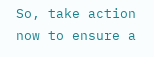So, take action now to ensure a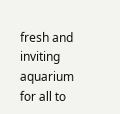fresh and inviting aquarium for all to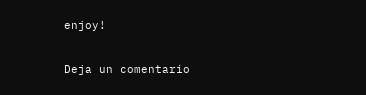enjoy!

Deja un comentario